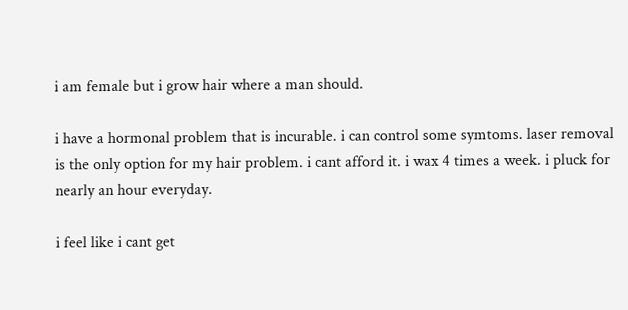i am female but i grow hair where a man should.

i have a hormonal problem that is incurable. i can control some symtoms. laser removal is the only option for my hair problem. i cant afford it. i wax 4 times a week. i pluck for nearly an hour everyday.

i feel like i cant get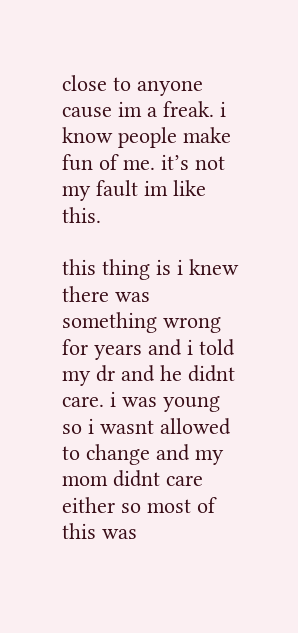close to anyone cause im a freak. i know people make fun of me. it’s not my fault im like this.

this thing is i knew there was something wrong for years and i told my dr and he didnt care. i was young so i wasnt allowed to change and my mom didnt care either so most of this was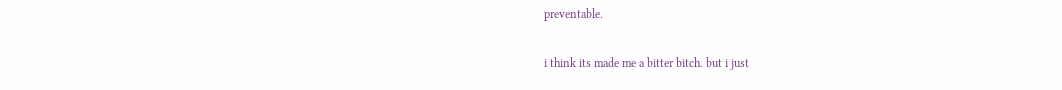preventable.

i think its made me a bitter bitch. but i just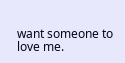want someone to love me.